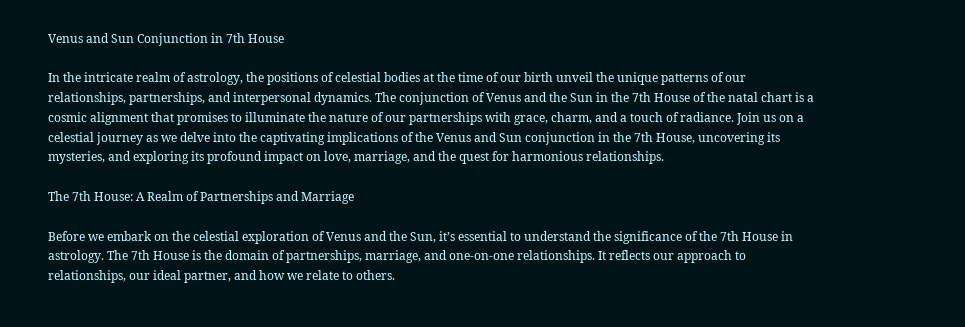Venus and Sun Conjunction in 7th House

In the intricate realm of astrology, the positions of celestial bodies at the time of our birth unveil the unique patterns of our relationships, partnerships, and interpersonal dynamics. The conjunction of Venus and the Sun in the 7th House of the natal chart is a cosmic alignment that promises to illuminate the nature of our partnerships with grace, charm, and a touch of radiance. Join us on a celestial journey as we delve into the captivating implications of the Venus and Sun conjunction in the 7th House, uncovering its mysteries, and exploring its profound impact on love, marriage, and the quest for harmonious relationships.

The 7th House: A Realm of Partnerships and Marriage

Before we embark on the celestial exploration of Venus and the Sun, it’s essential to understand the significance of the 7th House in astrology. The 7th House is the domain of partnerships, marriage, and one-on-one relationships. It reflects our approach to relationships, our ideal partner, and how we relate to others.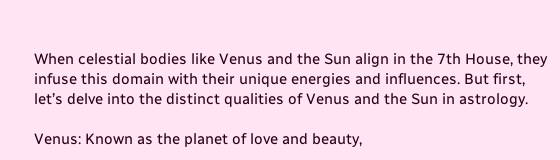When celestial bodies like Venus and the Sun align in the 7th House, they infuse this domain with their unique energies and influences. But first, let’s delve into the distinct qualities of Venus and the Sun in astrology.

Venus: Known as the planet of love and beauty,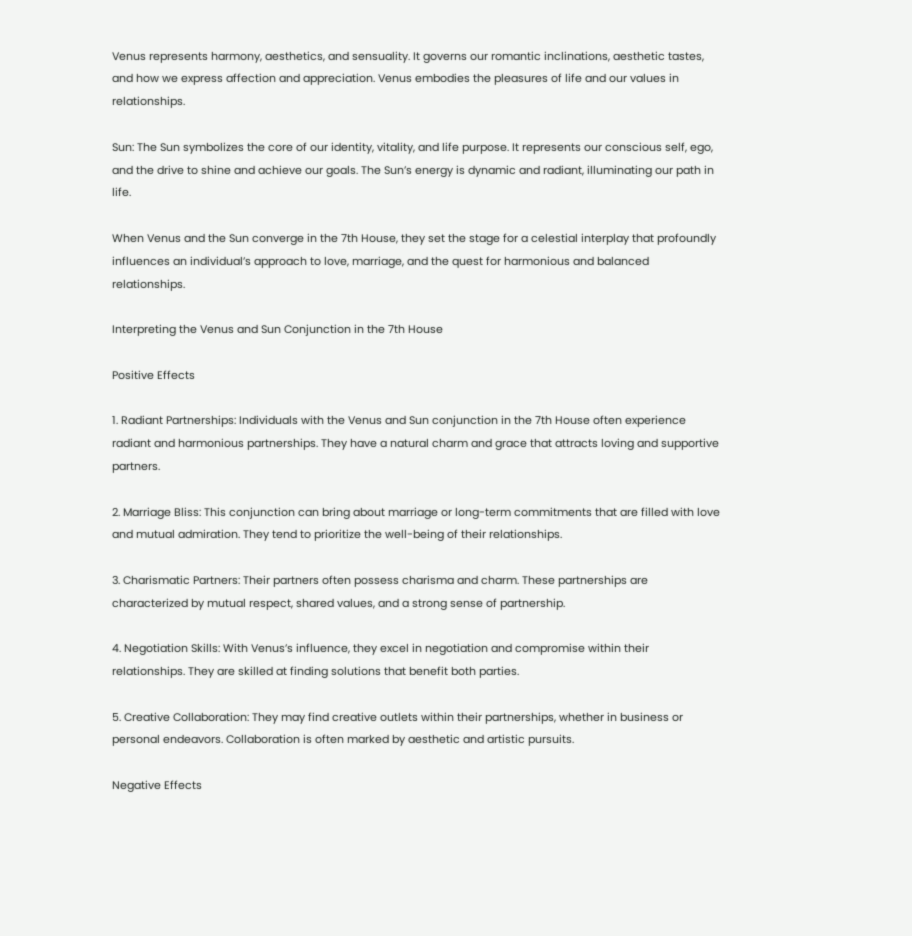Venus represents harmony, aesthetics, and sensuality. It governs our romantic inclinations, aesthetic tastes, and how we express affection and appreciation. Venus embodies the pleasures of life and our values in relationships.

Sun: The Sun symbolizes the core of our identity, vitality, and life purpose. It represents our conscious self, ego, and the drive to shine and achieve our goals. The Sun’s energy is dynamic and radiant, illuminating our path in life.

When Venus and the Sun converge in the 7th House, they set the stage for a celestial interplay that profoundly influences an individual’s approach to love, marriage, and the quest for harmonious and balanced relationships.

Interpreting the Venus and Sun Conjunction in the 7th House

Positive Effects

1. Radiant Partnerships: Individuals with the Venus and Sun conjunction in the 7th House often experience radiant and harmonious partnerships. They have a natural charm and grace that attracts loving and supportive partners.

2. Marriage Bliss: This conjunction can bring about marriage or long-term commitments that are filled with love and mutual admiration. They tend to prioritize the well-being of their relationships.

3. Charismatic Partners: Their partners often possess charisma and charm. These partnerships are characterized by mutual respect, shared values, and a strong sense of partnership.

4. Negotiation Skills: With Venus’s influence, they excel in negotiation and compromise within their relationships. They are skilled at finding solutions that benefit both parties.

5. Creative Collaboration: They may find creative outlets within their partnerships, whether in business or personal endeavors. Collaboration is often marked by aesthetic and artistic pursuits.

Negative Effects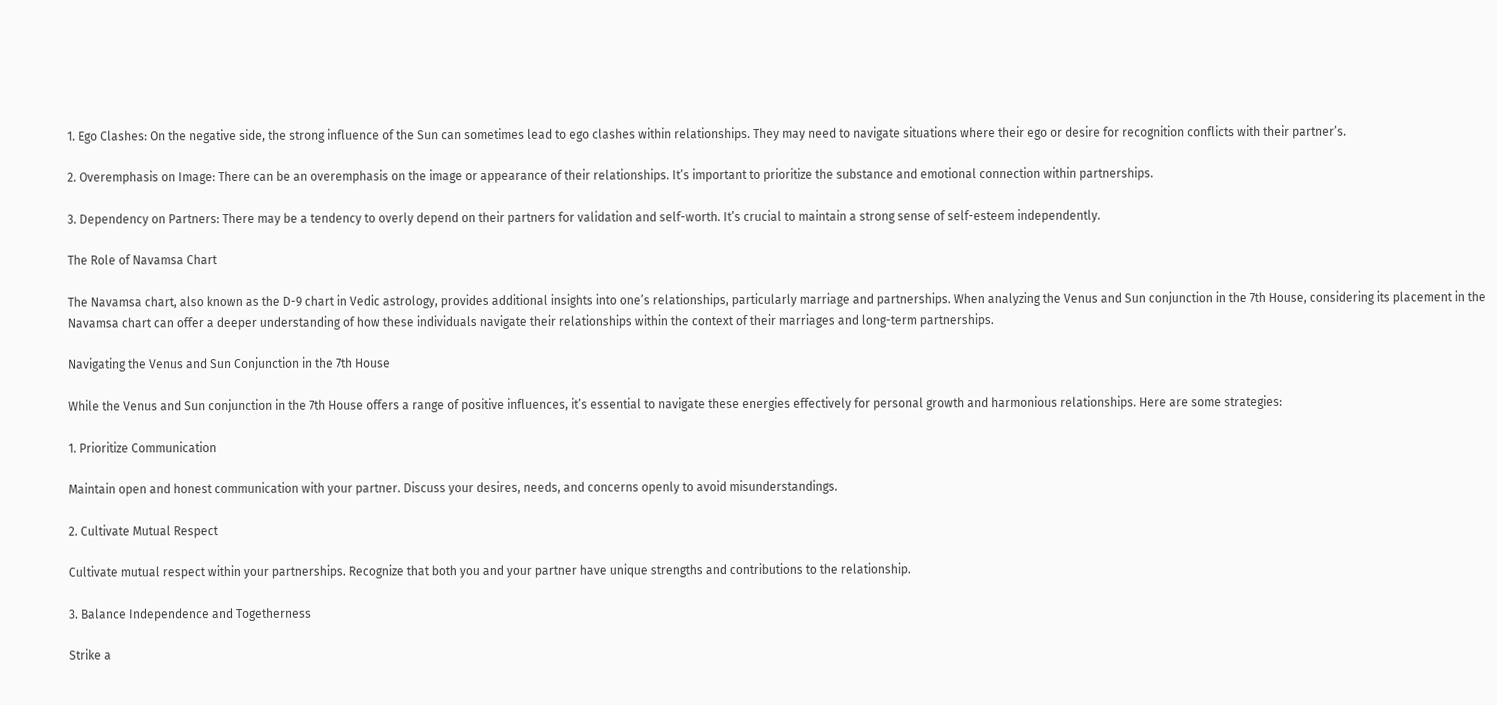1. Ego Clashes: On the negative side, the strong influence of the Sun can sometimes lead to ego clashes within relationships. They may need to navigate situations where their ego or desire for recognition conflicts with their partner’s.

2. Overemphasis on Image: There can be an overemphasis on the image or appearance of their relationships. It’s important to prioritize the substance and emotional connection within partnerships.

3. Dependency on Partners: There may be a tendency to overly depend on their partners for validation and self-worth. It’s crucial to maintain a strong sense of self-esteem independently.

The Role of Navamsa Chart

The Navamsa chart, also known as the D-9 chart in Vedic astrology, provides additional insights into one’s relationships, particularly marriage and partnerships. When analyzing the Venus and Sun conjunction in the 7th House, considering its placement in the Navamsa chart can offer a deeper understanding of how these individuals navigate their relationships within the context of their marriages and long-term partnerships.

Navigating the Venus and Sun Conjunction in the 7th House

While the Venus and Sun conjunction in the 7th House offers a range of positive influences, it’s essential to navigate these energies effectively for personal growth and harmonious relationships. Here are some strategies:

1. Prioritize Communication

Maintain open and honest communication with your partner. Discuss your desires, needs, and concerns openly to avoid misunderstandings.

2. Cultivate Mutual Respect

Cultivate mutual respect within your partnerships. Recognize that both you and your partner have unique strengths and contributions to the relationship.

3. Balance Independence and Togetherness

Strike a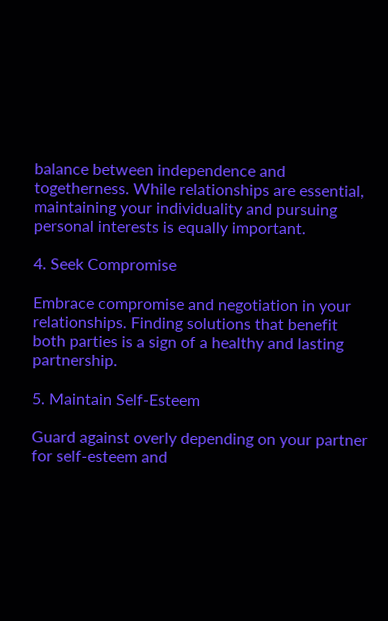balance between independence and togetherness. While relationships are essential, maintaining your individuality and pursuing personal interests is equally important.

4. Seek Compromise

Embrace compromise and negotiation in your relationships. Finding solutions that benefit both parties is a sign of a healthy and lasting partnership.

5. Maintain Self-Esteem

Guard against overly depending on your partner for self-esteem and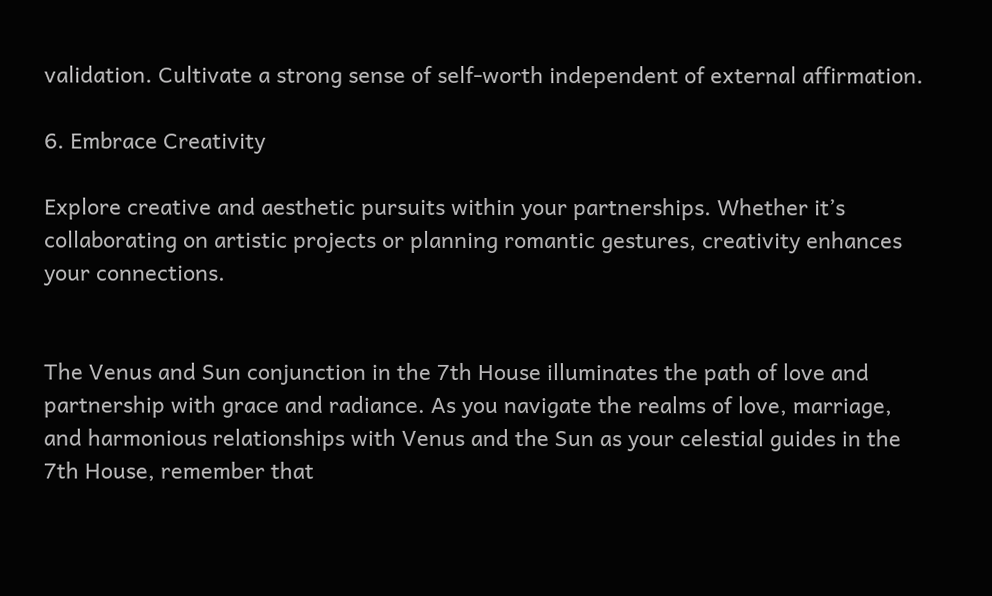validation. Cultivate a strong sense of self-worth independent of external affirmation.

6. Embrace Creativity

Explore creative and aesthetic pursuits within your partnerships. Whether it’s collaborating on artistic projects or planning romantic gestures, creativity enhances your connections.


The Venus and Sun conjunction in the 7th House illuminates the path of love and partnership with grace and radiance. As you navigate the realms of love, marriage, and harmonious relationships with Venus and the Sun as your celestial guides in the 7th House, remember that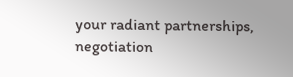your radiant partnerships, negotiation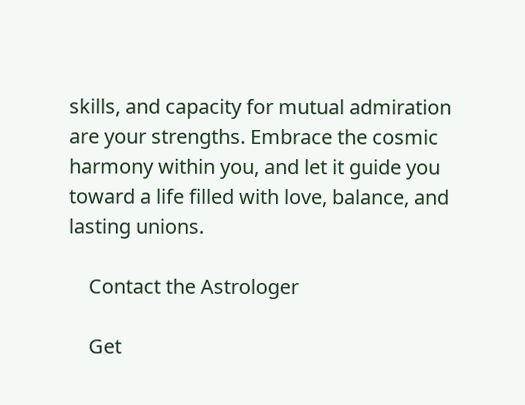skills, and capacity for mutual admiration are your strengths. Embrace the cosmic harmony within you, and let it guide you toward a life filled with love, balance, and lasting unions.

    Contact the Astrologer

    Get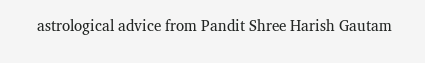astrological advice from Pandit Shree Harish Gautam